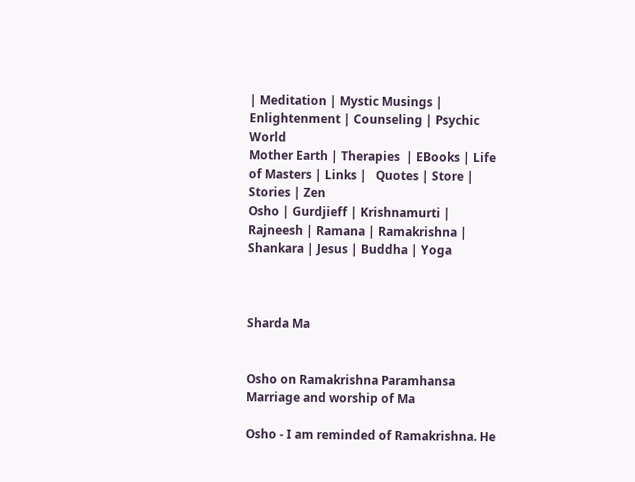| Meditation | Mystic Musings | Enlightenment | Counseling | Psychic World
Mother Earth | Therapies  | EBooks | Life of Masters | Links |   Quotes | Store | Stories | Zen
Osho | Gurdjieff | Krishnamurti | Rajneesh | Ramana | Ramakrishna | Shankara | Jesus | Buddha | Yoga



Sharda Ma


Osho on Ramakrishna Paramhansa Marriage and worship of Ma

Osho - I am reminded of Ramakrishna. He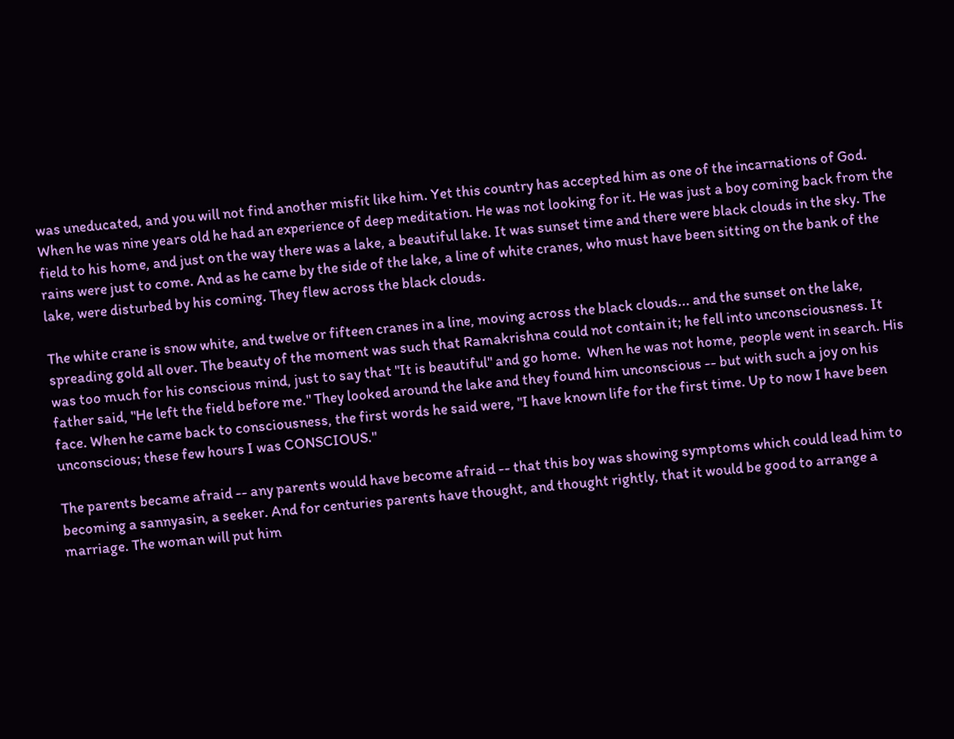was uneducated, and you will not find another misfit like him. Yet this country has accepted him as one of the incarnations of God.  When he was nine years old he had an experience of deep meditation. He was not looking for it. He was just a boy coming back from the field to his home, and just on the way there was a lake, a beautiful lake. It was sunset time and there were black clouds in the sky. The rains were just to come. And as he came by the side of the lake, a line of white cranes, who must have been sitting on the bank of the lake, were disturbed by his coming. They flew across the black clouds.

The white crane is snow white, and twelve or fifteen cranes in a line, moving across the black clouds... and the sunset on the lake, spreading gold all over. The beauty of the moment was such that Ramakrishna could not contain it; he fell into unconsciousness. It was too much for his conscious mind, just to say that "It is beautiful" and go home.  When he was not home, people went in search. His father said, "He left the field before me." They looked around the lake and they found him unconscious -- but with such a joy on his face. When he came back to consciousness, the first words he said were, "I have known life for the first time. Up to now I have been unconscious; these few hours I was CONSCIOUS."

The parents became afraid -- any parents would have become afraid -- that this boy was showing symptoms which could lead him to becoming a sannyasin, a seeker. And for centuries parents have thought, and thought rightly, that it would be good to arrange a marriage. The woman will put him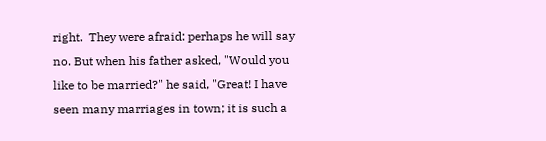right.  They were afraid: perhaps he will say no. But when his father asked, "Would you like to be married?" he said, "Great! I have seen many marriages in town; it is such a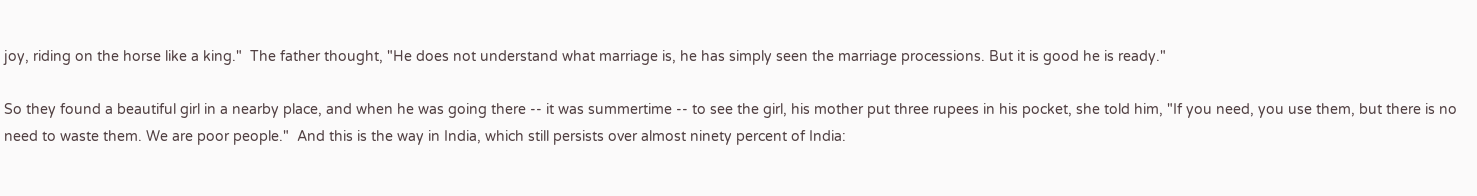joy, riding on the horse like a king."  The father thought, "He does not understand what marriage is, he has simply seen the marriage processions. But it is good he is ready."

So they found a beautiful girl in a nearby place, and when he was going there -- it was summertime -- to see the girl, his mother put three rupees in his pocket, she told him, "If you need, you use them, but there is no need to waste them. We are poor people."  And this is the way in India, which still persists over almost ninety percent of India: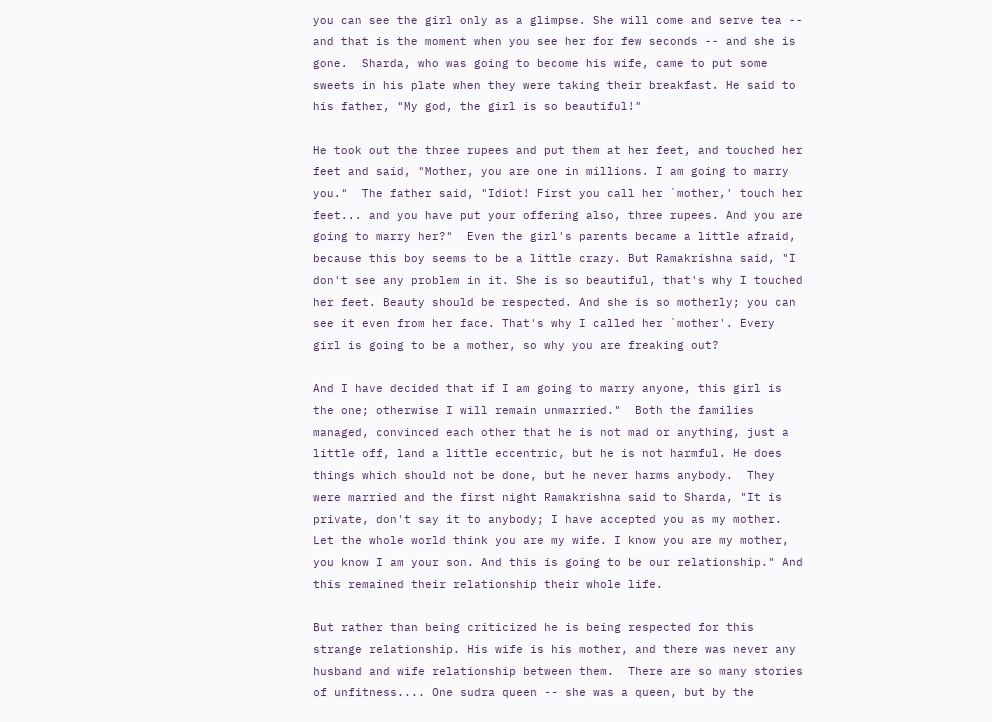you can see the girl only as a glimpse. She will come and serve tea -- and that is the moment when you see her for few seconds -- and she is gone.  Sharda, who was going to become his wife, came to put some sweets in his plate when they were taking their breakfast. He said to his father, "My god, the girl is so beautiful!"

He took out the three rupees and put them at her feet, and touched her feet and said, "Mother, you are one in millions. I am going to marry you."  The father said, "Idiot! First you call her `mother,' touch her feet... and you have put your offering also, three rupees. And you are going to marry her?"  Even the girl's parents became a little afraid, because this boy seems to be a little crazy. But Ramakrishna said, "I don't see any problem in it. She is so beautiful, that's why I touched her feet. Beauty should be respected. And she is so motherly; you can see it even from her face. That's why I called her `mother'. Every girl is going to be a mother, so why you are freaking out?

And I have decided that if I am going to marry anyone, this girl is the one; otherwise I will remain unmarried."  Both the families managed, convinced each other that he is not mad or anything, just a little off, land a little eccentric, but he is not harmful. He does things which should not be done, but he never harms anybody.  They were married and the first night Ramakrishna said to Sharda, "It is private, don't say it to anybody; I have accepted you as my mother. Let the whole world think you are my wife. I know you are my mother, you know I am your son. And this is going to be our relationship." And this remained their relationship their whole life.

But rather than being criticized he is being respected for this strange relationship. His wife is his mother, and there was never any husband and wife relationship between them.  There are so many stories of unfitness.... One sudra queen -- she was a queen, but by the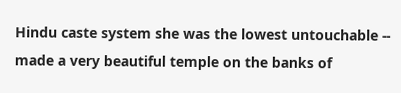Hindu caste system she was the lowest untouchable -- made a very beautiful temple on the banks of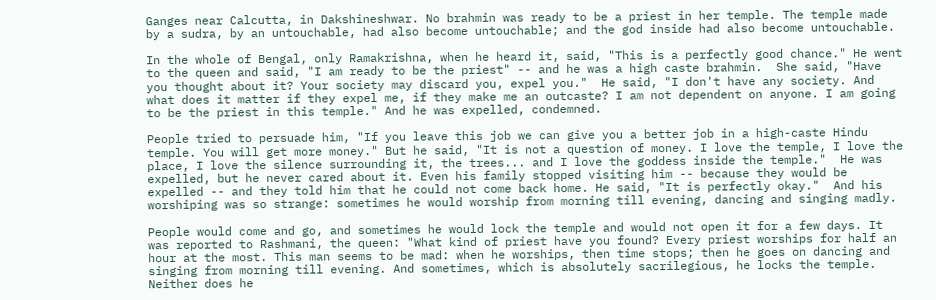Ganges near Calcutta, in Dakshineshwar. No brahmin was ready to be a priest in her temple. The temple made by a sudra, by an untouchable, had also become untouchable; and the god inside had also become untouchable.

In the whole of Bengal, only Ramakrishna, when he heard it, said, "This is a perfectly good chance." He went to the queen and said, "I am ready to be the priest" -- and he was a high caste brahmin.  She said, "Have you thought about it? Your society may discard you, expel you."  He said, "I don't have any society. And what does it matter if they expel me, if they make me an outcaste? I am not dependent on anyone. I am going to be the priest in this temple." And he was expelled, condemned.

People tried to persuade him, "If you leave this job we can give you a better job in a high-caste Hindu temple. You will get more money." But he said, "It is not a question of money. I love the temple, I love the place, I love the silence surrounding it, the trees... and I love the goddess inside the temple."  He was expelled, but he never cared about it. Even his family stopped visiting him -- because they would be expelled -- and they told him that he could not come back home. He said, "It is perfectly okay."  And his worshiping was so strange: sometimes he would worship from morning till evening, dancing and singing madly.

People would come and go, and sometimes he would lock the temple and would not open it for a few days. It was reported to Rashmani, the queen: "What kind of priest have you found? Every priest worships for half an hour at the most. This man seems to be mad: when he worships, then time stops; then he goes on dancing and singing from morning till evening. And sometimes, which is absolutely sacrilegious, he locks the temple. Neither does he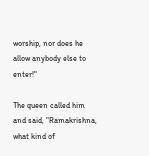worship, nor does he allow anybody else to enter!"

The queen called him and said, "Ramakrishna, what kind of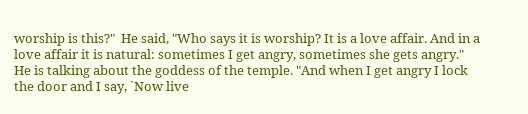worship is this?"  He said, "Who says it is worship? It is a love affair. And in a love affair it is natural: sometimes I get angry, sometimes she gets angry." He is talking about the goddess of the temple. "And when I get angry I lock the door and I say, `Now live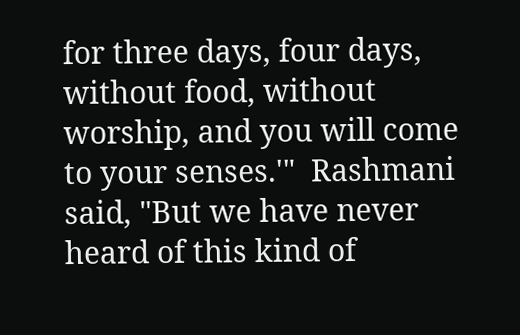for three days, four days, without food, without worship, and you will come to your senses.'"  Rashmani said, "But we have never heard of this kind of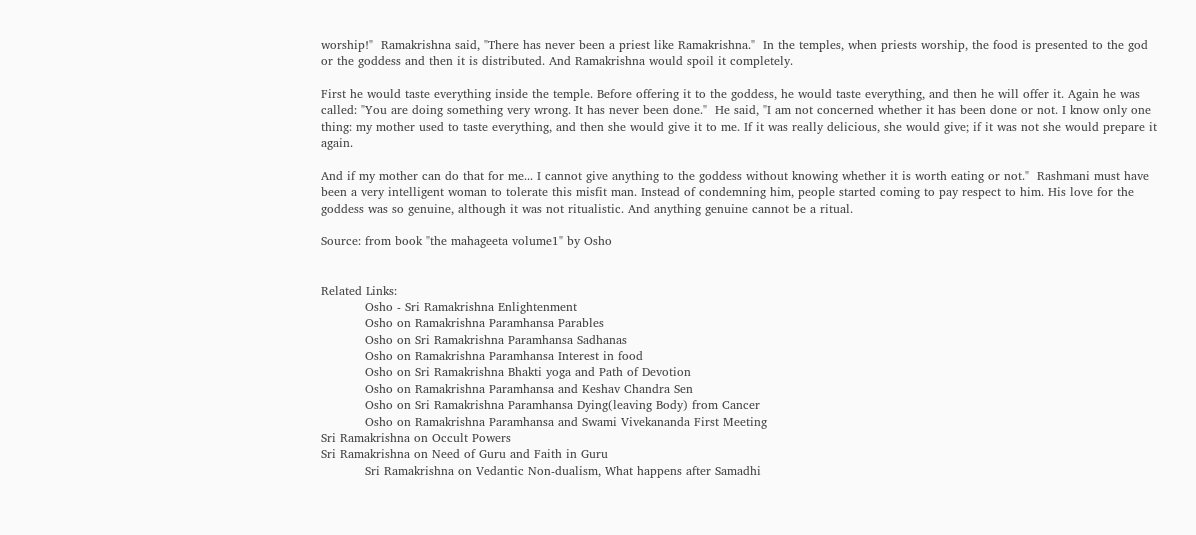worship!"  Ramakrishna said, "There has never been a priest like Ramakrishna."  In the temples, when priests worship, the food is presented to the god or the goddess and then it is distributed. And Ramakrishna would spoil it completely.

First he would taste everything inside the temple. Before offering it to the goddess, he would taste everything, and then he will offer it. Again he was called: "You are doing something very wrong. It has never been done."  He said, "I am not concerned whether it has been done or not. I know only one thing: my mother used to taste everything, and then she would give it to me. If it was really delicious, she would give; if it was not she would prepare it again.

And if my mother can do that for me... I cannot give anything to the goddess without knowing whether it is worth eating or not."  Rashmani must have been a very intelligent woman to tolerate this misfit man. Instead of condemning him, people started coming to pay respect to him. His love for the goddess was so genuine, although it was not ritualistic. And anything genuine cannot be a ritual.

Source: from book "the mahageeta volume1" by Osho


Related Links:
           Osho - Sri Ramakrishna Enlightenment
           Osho on Ramakrishna Paramhansa Parables
           Osho on Sri Ramakrishna Paramhansa Sadhanas
           Osho on Ramakrishna Paramhansa Interest in food
           Osho on Sri Ramakrishna Bhakti yoga and Path of Devotion
           Osho on Ramakrishna Paramhansa and Keshav Chandra Sen
           Osho on Sri Ramakrishna Paramhansa Dying(leaving Body) from Cancer
           Osho on Ramakrishna Paramhansa and Swami Vivekananda First Meeting
Sri Ramakrishna on Occult Powers
Sri Ramakrishna on Need of Guru and Faith in Guru
           Sri Ramakrishna on Vedantic Non-dualism, What happens after Samadhi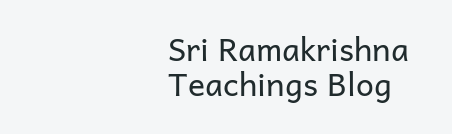Sri Ramakrishna Teachings Blog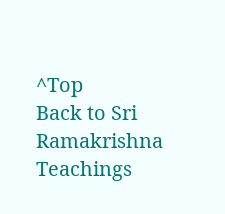^Top                                                               Back to Sri Ramakrishna Teachings